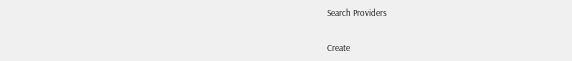Search Providers


Create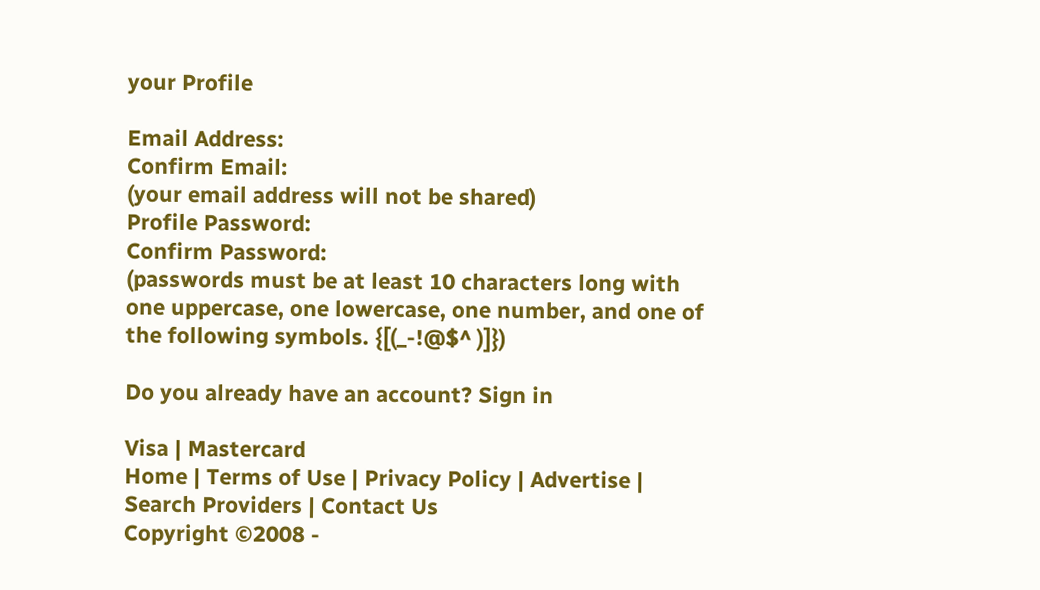your Profile

Email Address:
Confirm Email:
(your email address will not be shared)
Profile Password:
Confirm Password:
(passwords must be at least 10 characters long with one uppercase, one lowercase, one number, and one of the following symbols. {[(_-!@$^ )]})

Do you already have an account? Sign in

Visa | Mastercard
Home | Terms of Use | Privacy Policy | Advertise | Search Providers | Contact Us
Copyright ©2008 -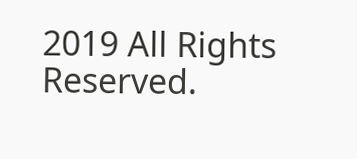2019 All Rights Reserved.